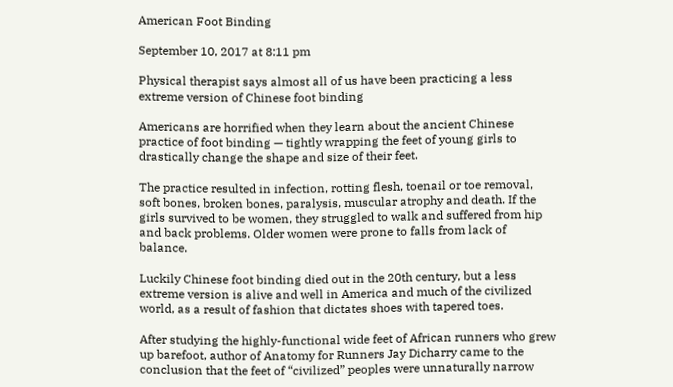American Foot Binding

September 10, 2017 at 8:11 pm

Physical therapist says almost all of us have been practicing a less extreme version of Chinese foot binding

Americans are horrified when they learn about the ancient Chinese practice of foot binding — tightly wrapping the feet of young girls to drastically change the shape and size of their feet.

The practice resulted in infection, rotting flesh, toenail or toe removal, soft bones, broken bones, paralysis, muscular atrophy and death. If the girls survived to be women, they struggled to walk and suffered from hip and back problems. Older women were prone to falls from lack of balance.

Luckily Chinese foot binding died out in the 20th century, but a less extreme version is alive and well in America and much of the civilized world, as a result of fashion that dictates shoes with tapered toes.

After studying the highly-functional wide feet of African runners who grew up barefoot, author of Anatomy for Runners Jay Dicharry came to the conclusion that the feet of “civilized” peoples were unnaturally narrow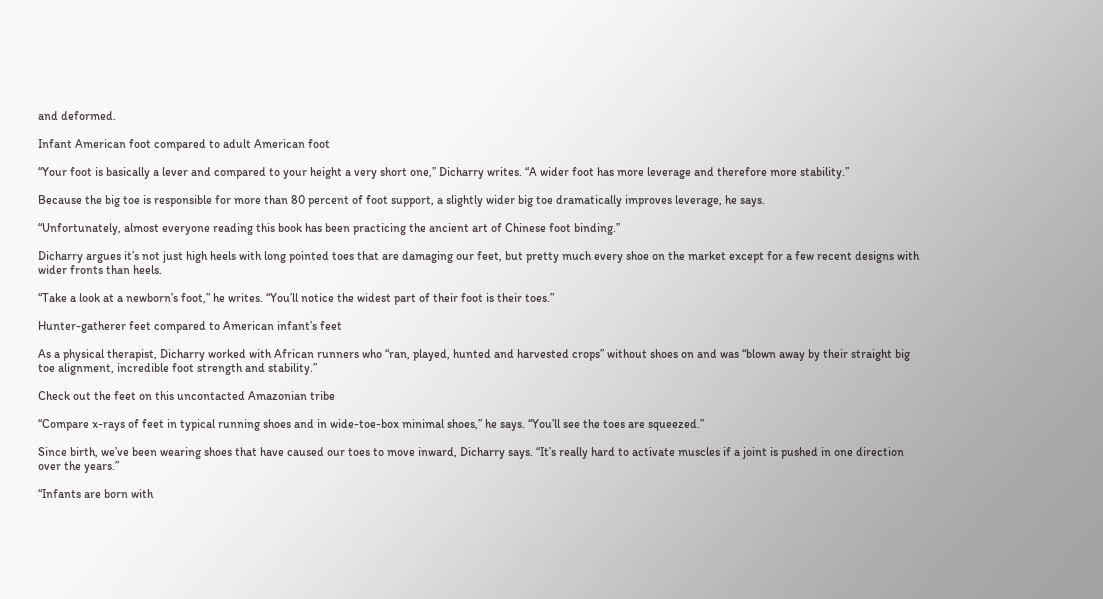and deformed.

Infant American foot compared to adult American foot

“Your foot is basically a lever and compared to your height a very short one,” Dicharry writes. “A wider foot has more leverage and therefore more stability.”

Because the big toe is responsible for more than 80 percent of foot support, a slightly wider big toe dramatically improves leverage, he says.

“Unfortunately, almost everyone reading this book has been practicing the ancient art of Chinese foot binding.”

Dicharry argues it’s not just high heels with long pointed toes that are damaging our feet, but pretty much every shoe on the market except for a few recent designs with wider fronts than heels.

“Take a look at a newborn’s foot,” he writes. “You’ll notice the widest part of their foot is their toes.”

Hunter-gatherer feet compared to American infant’s feet

As a physical therapist, Dicharry worked with African runners who “ran, played, hunted and harvested crops” without shoes on and was “blown away by their straight big toe alignment, incredible foot strength and stability.”

Check out the feet on this uncontacted Amazonian tribe

“Compare x-rays of feet in typical running shoes and in wide-toe-box minimal shoes,” he says. “You’ll see the toes are squeezed.”

Since birth, we’ve been wearing shoes that have caused our toes to move inward, Dicharry says. “It’s really hard to activate muscles if a joint is pushed in one direction over the years.”

“Infants are born with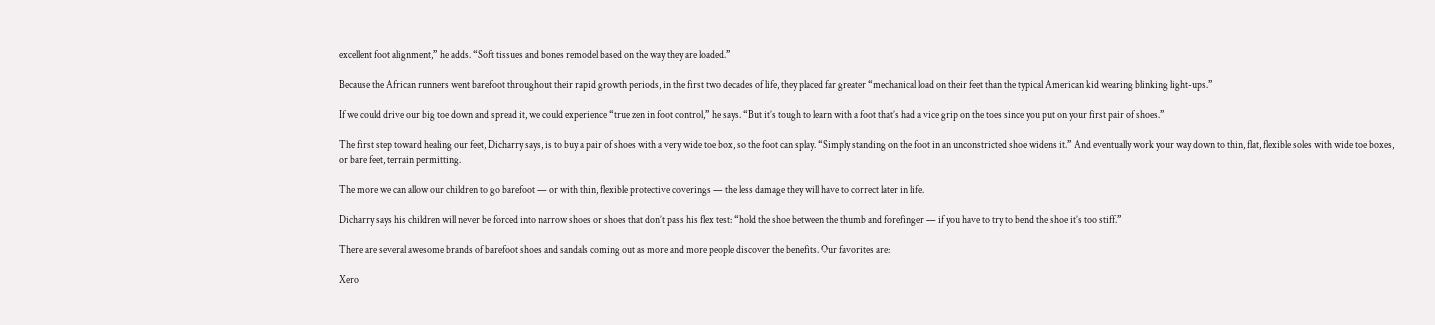excellent foot alignment,” he adds. “Soft tissues and bones remodel based on the way they are loaded.”

Because the African runners went barefoot throughout their rapid growth periods, in the first two decades of life, they placed far greater “mechanical load on their feet than the typical American kid wearing blinking light-ups.”

If we could drive our big toe down and spread it, we could experience “true zen in foot control,” he says. “But it’s tough to learn with a foot that’s had a vice grip on the toes since you put on your first pair of shoes.”

The first step toward healing our feet, Dicharry says, is to buy a pair of shoes with a very wide toe box, so the foot can splay. “Simply standing on the foot in an unconstricted shoe widens it.” And eventually work your way down to thin, flat, flexible soles with wide toe boxes, or bare feet, terrain permitting.

The more we can allow our children to go barefoot — or with thin, flexible protective coverings — the less damage they will have to correct later in life.

Dicharry says his children will never be forced into narrow shoes or shoes that don’t pass his flex test: “hold the shoe between the thumb and forefinger — if you have to try to bend the shoe it’s too stiff.”

There are several awesome brands of barefoot shoes and sandals coming out as more and more people discover the benefits. Our favorites are:

Xero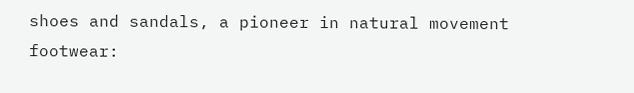shoes and sandals, a pioneer in natural movement footwear: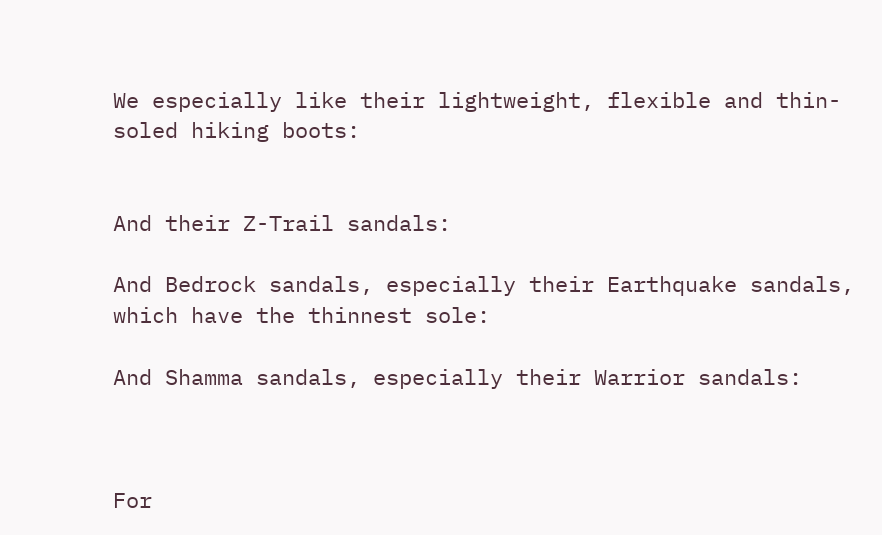We especially like their lightweight, flexible and thin-soled hiking boots:


And their Z-Trail sandals:

And Bedrock sandals, especially their Earthquake sandals, which have the thinnest sole:

And Shamma sandals, especially their Warrior sandals:



For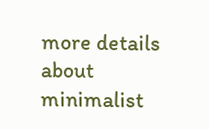more details about minimalist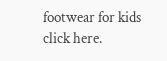footwear for kids click here.